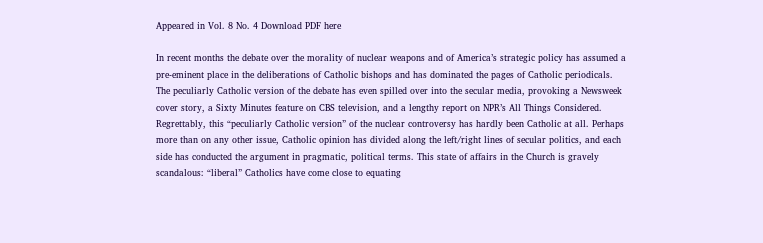Appeared in Vol. 8 No. 4 Download PDF here

In recent months the debate over the morality of nuclear weapons and of America’s strategic policy has assumed a pre-eminent place in the deliberations of Catholic bishops and has dominated the pages of Catholic periodicals. The peculiarly Catholic version of the debate has even spilled over into the secular media, provoking a Newsweek cover story, a Sixty Minutes feature on CBS television, and a lengthy report on NPR’s All Things Considered. Regrettably, this “peculiarly Catholic version” of the nuclear controversy has hardly been Catholic at all. Perhaps more than on any other issue, Catholic opinion has divided along the left/right lines of secular politics, and each side has conducted the argument in pragmatic, political terms. This state of affairs in the Church is gravely scandalous: “liberal” Catholics have come close to equating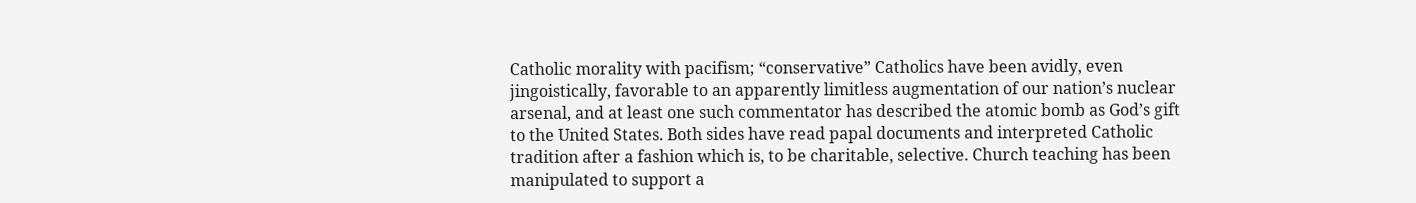Catholic morality with pacifism; “conservative” Catholics have been avidly, even jingoistically, favorable to an apparently limitless augmentation of our nation’s nuclear arsenal, and at least one such commentator has described the atomic bomb as God’s gift to the United States. Both sides have read papal documents and interpreted Catholic tradition after a fashion which is, to be charitable, selective. Church teaching has been manipulated to support a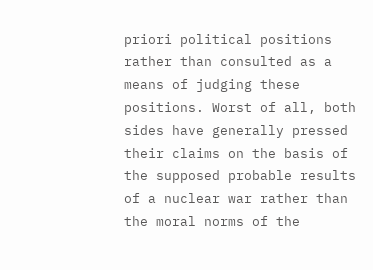priori political positions rather than consulted as a means of judging these positions. Worst of all, both sides have generally pressed their claims on the basis of the supposed probable results of a nuclear war rather than the moral norms of the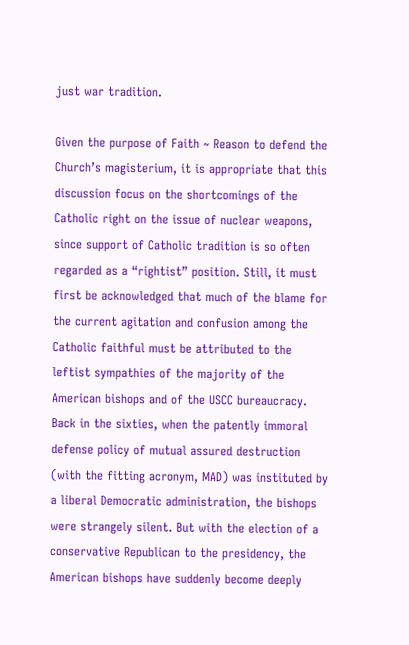just war tradition.

Given the purpose of Faith ~ Reason to defend the Church’s magisterium, it is appropriate that this discussion focus on the shortcomings of the Catholic right on the issue of nuclear weapons, since support of Catholic tradition is so often regarded as a “rightist” position. Still, it must first be acknowledged that much of the blame for the current agitation and confusion among the Catholic faithful must be attributed to the leftist sympathies of the majority of the American bishops and of the USCC bureaucracy. Back in the sixties, when the patently immoral defense policy of mutual assured destruction (with the fitting acronym, MAD) was instituted by a liberal Democratic administration, the bishops were strangely silent. But with the election of a conservative Republican to the presidency, the American bishops have suddenly become deeply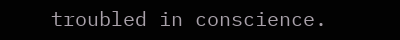troubled in conscience.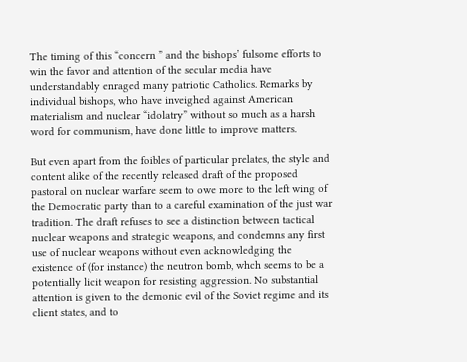The timing of this “concern ” and the bishops’ fulsome efforts to win the favor and attention of the secular media have understandably enraged many patriotic Catholics. Remarks by individual bishops, who have inveighed against American materialism and nuclear “idolatry” without so much as a harsh word for communism, have done little to improve matters.

But even apart from the foibles of particular prelates, the style and content alike of the recently released draft of the proposed pastoral on nuclear warfare seem to owe more to the left wing of the Democratic party than to a careful examination of the just war tradition. The draft refuses to see a distinction between tactical nuclear weapons and strategic weapons, and condemns any first use of nuclear weapons without even acknowledging the existence of (for instance) the neutron bomb, whch seems to be a potentially licit weapon for resisting aggression. No substantial attention is given to the demonic evil of the Soviet regime and its client states, and to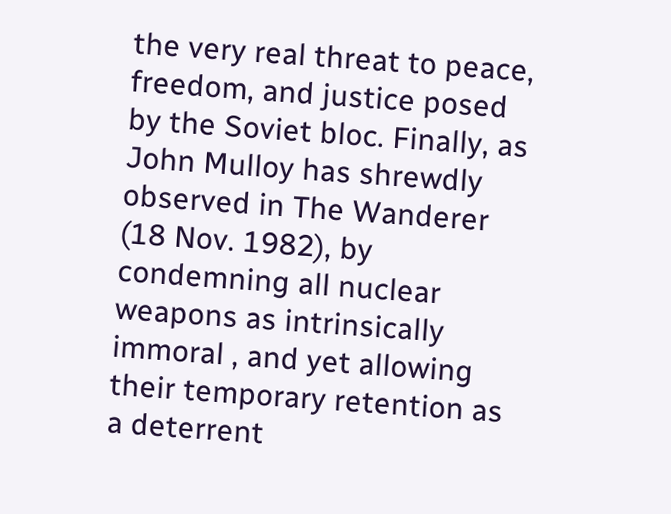the very real threat to peace, freedom, and justice posed by the Soviet bloc. Finally, as John Mulloy has shrewdly observed in The Wanderer (18 Nov. 1982), by condemning all nuclear weapons as intrinsically immoral , and yet allowing their temporary retention as a deterrent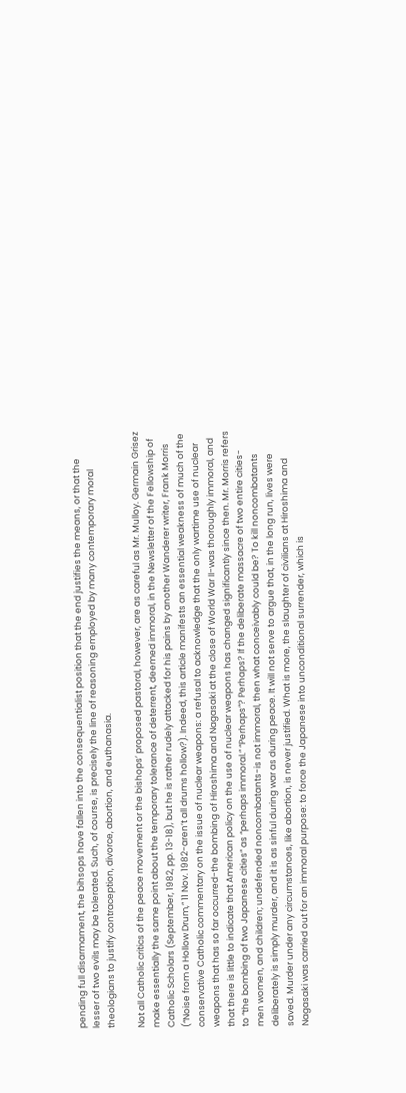pending full disarmament, the bihsops have fallen into the consequentialist position that the end justifies the means, or that the lesser of two evils may be tolerated. Such, of course, is precisely the line of reasoning employed by many contemporary moral theologians to justify contraception, divorce, abortion, and euthanasia.

Not all Catholic critics of the peace movement or the bishops’ proposed pastoral, however, are as careful as Mr. Mulloy. Germain Grisez make essentially the same point about the temporary tolerance of deterrent, deemed immoral, in the Newsletter of the Fellowship of Catholic Scholars (September, 1982, pp. 13-18), but he is rather rudely attacked for his pains by another Wanderer writer, Frank Morris (“Noise from a Hollow Drum,” 11 Nov. 1982-aren’t all drums hollow?). Indeed, this article manifests an essential weakness of much of the conservative Catholic commentary on the issue of nuclear weapons: a refusal to acknowledge that the only wartime use of nuclear weapons that has so far occurred-the bombing of Hiroshima and Nagasaki at the close of World War II-was thoroughly immoral, and that there is little to indicate that American policy on the use of nuclear weapons has changed significantly since then. Mr. Morris refers to “the bombing of two Japanese cities” as “perhaps immoral.” “Perhaps”? Perhaps? If the deliberate massacre of two entire cities-men women, and children; undefended noncombatants-is not immoral, then what conceivably could be? To kill noncombatants deliberately is simply murder, and it is as sinful during war as during peace. It will not serve to argue that, in the long run, lives were saved. Murder under any circumstances, like abortion, is never justified. What is more, the slaughter of civilians at Hiroshima and Nagasaki was carried out for an immoral purpose: to force the Japanese into unconditional surrender, which is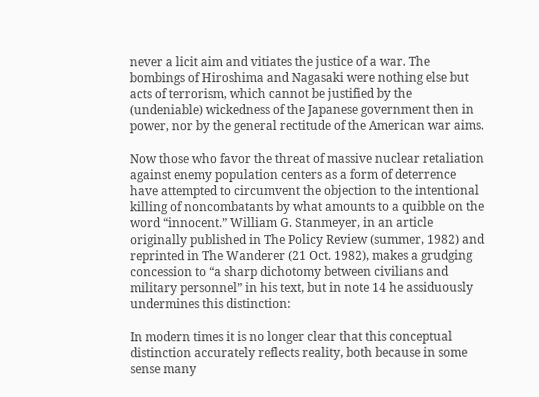never a licit aim and vitiates the justice of a war. The bombings of Hiroshima and Nagasaki were nothing else but acts of terrorism, which cannot be justified by the (undeniable) wickedness of the Japanese government then in power, nor by the general rectitude of the American war aims.

Now those who favor the threat of massive nuclear retaliation against enemy population centers as a form of deterrence have attempted to circumvent the objection to the intentional killing of noncombatants by what amounts to a quibble on the word “innocent.” William G. Stanmeyer, in an article originally published in The Policy Review (summer, 1982) and reprinted in The Wanderer (21 Oct. 1982), makes a grudging concession to “a sharp dichotomy between civilians and military personnel” in his text, but in note 14 he assiduously undermines this distinction:

In modern times it is no longer clear that this conceptual distinction accurately reflects reality, both because in some sense many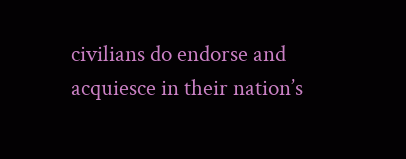civilians do endorse and acquiesce in their nation’s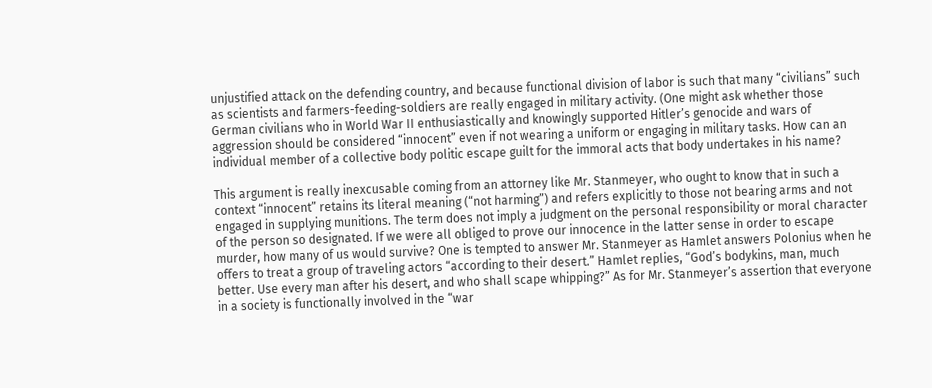unjustified attack on the defending country, and because functional division of labor is such that many “civilians” such as scientists and farmers-feeding-soldiers are really engaged in military activity. (One might ask whether those German civilians who in World War II enthusiastically and knowingly supported Hitler’s genocide and wars of aggression should be considered “innocent” even if not wearing a uniform or engaging in military tasks. How can an individual member of a collective body politic escape guilt for the immoral acts that body undertakes in his name?

This argument is really inexcusable coming from an attorney like Mr. Stanmeyer, who ought to know that in such a context “innocent” retains its literal meaning (“not harming”) and refers explicitly to those not bearing arms and not engaged in supplying munitions. The term does not imply a judgment on the personal responsibility or moral character of the person so designated. If we were all obliged to prove our innocence in the latter sense in order to escape murder, how many of us would survive? One is tempted to answer Mr. Stanmeyer as Hamlet answers Polonius when he offers to treat a group of traveling actors “according to their desert.” Hamlet replies, “God’s bodykins, man, much better. Use every man after his desert, and who shall scape whipping?” As for Mr. Stanmeyer’s assertion that everyone in a society is functionally involved in the “war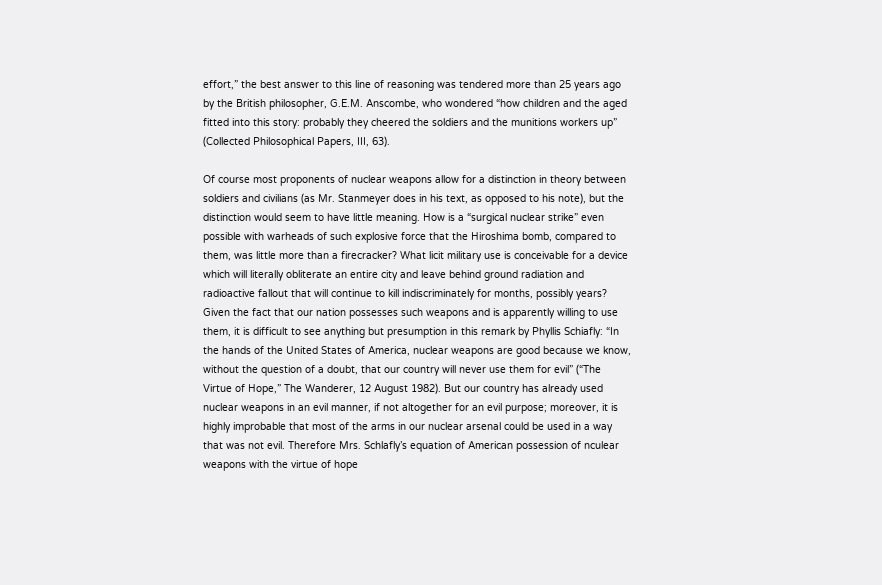effort,” the best answer to this line of reasoning was tendered more than 25 years ago by the British philosopher, G.E.M. Anscombe, who wondered “how children and the aged fitted into this story: probably they cheered the soldiers and the munitions workers up” (Collected Philosophical Papers, III, 63).

Of course most proponents of nuclear weapons allow for a distinction in theory between soldiers and civilians (as Mr. Stanmeyer does in his text, as opposed to his note), but the distinction would seem to have little meaning. How is a “surgical nuclear strike” even possible with warheads of such explosive force that the Hiroshima bomb, compared to them, was little more than a firecracker? What licit military use is conceivable for a device which will literally obliterate an entire city and leave behind ground radiation and radioactive fallout that will continue to kill indiscriminately for months, possibly years? Given the fact that our nation possesses such weapons and is apparently willing to use them, it is difficult to see anything but presumption in this remark by Phyllis Schiafly: “In the hands of the United States of America, nuclear weapons are good because we know, without the question of a doubt, that our country will never use them for evil” (“The Virtue of Hope,” The Wanderer, 12 August 1982). But our country has already used nuclear weapons in an evil manner, if not altogether for an evil purpose; moreover, it is highly improbable that most of the arms in our nuclear arsenal could be used in a way that was not evil. Therefore Mrs. Schlafly’s equation of American possession of nculear weapons with the virtue of hope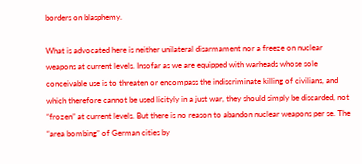borders on blasphemy.

What is advocated here is neither unilateral disarmament nor a freeze on nuclear weapons at current levels. Insofar as we are equipped with warheads whose sole conceivable use is to threaten or encompass the indiscriminate killing of civilians, and which therefore cannot be used licityly in a just war, they should simply be discarded, not “frozen” at current levels. But there is no reason to abandon nuclear weapons per se. The “area bombing” of German cities by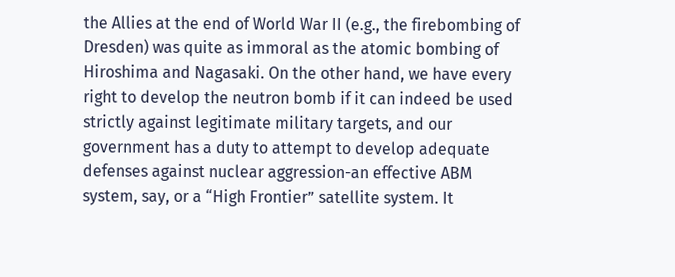the Allies at the end of World War II (e.g., the firebombing of Dresden) was quite as immoral as the atomic bombing of Hiroshima and Nagasaki. On the other hand, we have every right to develop the neutron bomb if it can indeed be used strictly against legitimate military targets, and our government has a duty to attempt to develop adequate defenses against nuclear aggression-an effective ABM system, say, or a “High Frontier” satellite system. It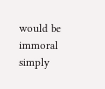would be immoral simply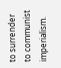to surrender to communist imperialism.